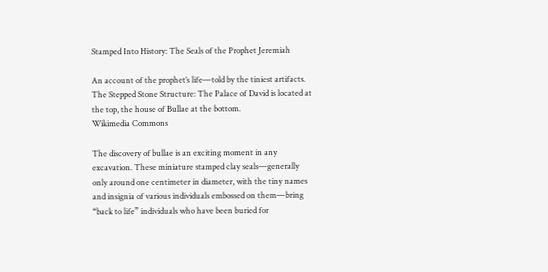Stamped Into History: The Seals of the Prophet Jeremiah

An account of the prophet’s life—told by the tiniest artifacts.
The Stepped Stone Structure: The Palace of David is located at the top, the house of Bullae at the bottom.
Wikimedia Commons

The discovery of bullae is an exciting moment in any excavation. These miniature stamped clay seals—generally only around one centimeter in diameter, with the tiny names and insignia of various individuals embossed on them—bring “back to life” individuals who have been buried for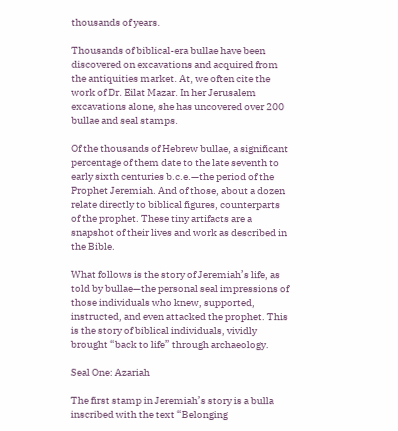thousands of years.

Thousands of biblical-era bullae have been discovered on excavations and acquired from the antiquities market. At, we often cite the work of Dr. Eilat Mazar. In her Jerusalem excavations alone, she has uncovered over 200 bullae and seal stamps.

Of the thousands of Hebrew bullae, a significant percentage of them date to the late seventh to early sixth centuries b.c.e.—the period of the Prophet Jeremiah. And of those, about a dozen relate directly to biblical figures, counterparts of the prophet. These tiny artifacts are a snapshot of their lives and work as described in the Bible.

What follows is the story of Jeremiah’s life, as told by bullae—the personal seal impressions of those individuals who knew, supported, instructed, and even attacked the prophet. This is the story of biblical individuals, vividly brought “back to life” through archaeology.

Seal One: Azariah

The first stamp in Jeremiah’s story is a bulla inscribed with the text “Belonging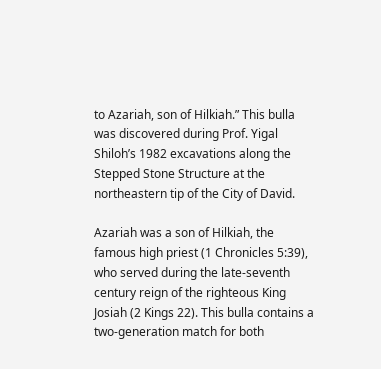to Azariah, son of Hilkiah.” This bulla was discovered during Prof. Yigal Shiloh’s 1982 excavations along the Stepped Stone Structure at the northeastern tip of the City of David.

Azariah was a son of Hilkiah, the famous high priest (1 Chronicles 5:39), who served during the late-seventh century reign of the righteous King Josiah (2 Kings 22). This bulla contains a two-generation match for both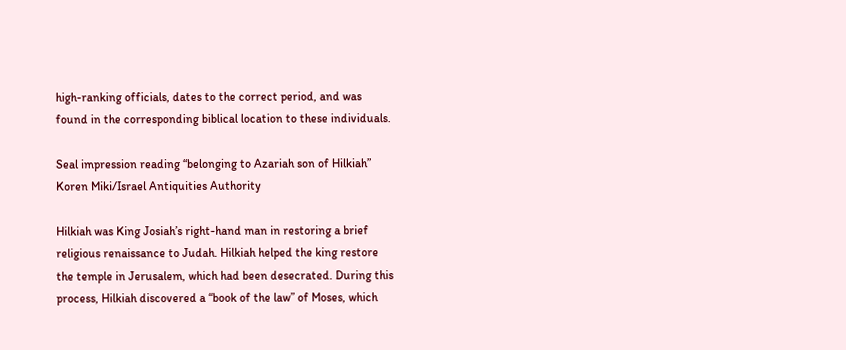high-ranking officials, dates to the correct period, and was found in the corresponding biblical location to these individuals.

Seal impression reading “belonging to Azariah son of Hilkiah”
Koren Miki/Israel Antiquities Authority

Hilkiah was King Josiah’s right-hand man in restoring a brief religious renaissance to Judah. Hilkiah helped the king restore the temple in Jerusalem, which had been desecrated. During this process, Hilkiah discovered a “book of the law” of Moses, which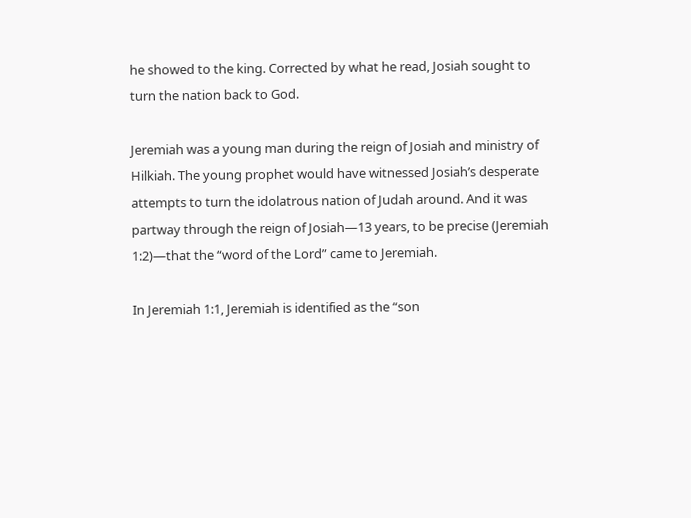he showed to the king. Corrected by what he read, Josiah sought to turn the nation back to God.

Jeremiah was a young man during the reign of Josiah and ministry of Hilkiah. The young prophet would have witnessed Josiah’s desperate attempts to turn the idolatrous nation of Judah around. And it was partway through the reign of Josiah—13 years, to be precise (Jeremiah 1:2)—that the “word of the Lord” came to Jeremiah.

In Jeremiah 1:1, Jeremiah is identified as the “son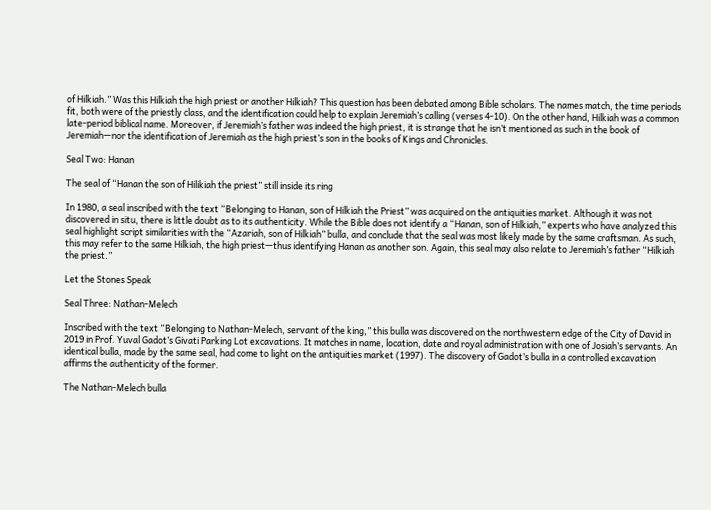of Hilkiah.” Was this Hilkiah the high priest or another Hilkiah? This question has been debated among Bible scholars. The names match, the time periods fit, both were of the priestly class, and the identification could help to explain Jeremiah’s calling (verses 4-10). On the other hand, Hilkiah was a common late-period biblical name. Moreover, if Jeremiah’s father was indeed the high priest, it is strange that he isn’t mentioned as such in the book of Jeremiah—nor the identification of Jeremiah as the high priest’s son in the books of Kings and Chronicles.

Seal Two: Hanan

The seal of “Hanan the son of Hilikiah the priest” still inside its ring

In 1980, a seal inscribed with the text “Belonging to Hanan, son of Hilkiah the Priest” was acquired on the antiquities market. Although it was not discovered in situ, there is little doubt as to its authenticity. While the Bible does not identify a “Hanan, son of Hilkiah,” experts who have analyzed this seal highlight script similarities with the “Azariah, son of Hilkiah” bulla, and conclude that the seal was most likely made by the same craftsman. As such, this may refer to the same Hilkiah, the high priest—thus identifying Hanan as another son. Again, this seal may also relate to Jeremiah’s father “Hilkiah the priest.”

Let the Stones Speak

Seal Three: Nathan-Melech

Inscribed with the text “Belonging to Nathan-Melech, servant of the king,” this bulla was discovered on the northwestern edge of the City of David in 2019 in Prof. Yuval Gadot’s Givati Parking Lot excavations. It matches in name, location, date and royal administration with one of Josiah’s servants. An identical bulla, made by the same seal, had come to light on the antiquities market (1997). The discovery of Gadot’s bulla in a controlled excavation affirms the authenticity of the former.

The Nathan-Melech bulla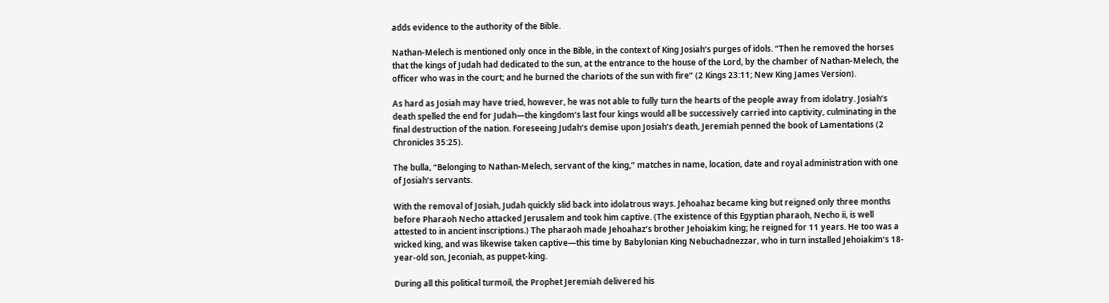adds evidence to the authority of the Bible.

Nathan-Melech is mentioned only once in the Bible, in the context of King Josiah’s purges of idols. “Then he removed the horses that the kings of Judah had dedicated to the sun, at the entrance to the house of the Lord, by the chamber of Nathan-Melech, the officer who was in the court; and he burned the chariots of the sun with fire” (2 Kings 23:11; New King James Version).

As hard as Josiah may have tried, however, he was not able to fully turn the hearts of the people away from idolatry. Josiah’s death spelled the end for Judah—the kingdom’s last four kings would all be successively carried into captivity, culminating in the final destruction of the nation. Foreseeing Judah’s demise upon Josiah’s death, Jeremiah penned the book of Lamentations (2 Chronicles 35:25).

The bulla, “Belonging to Nathan-Melech, servant of the king,” matches in name, location, date and royal administration with one of Josiah’s servants.

With the removal of Josiah, Judah quickly slid back into idolatrous ways. Jehoahaz became king but reigned only three months before Pharaoh Necho attacked Jerusalem and took him captive. (The existence of this Egyptian pharaoh, Necho ii, is well attested to in ancient inscriptions.) The pharaoh made Jehoahaz’s brother Jehoiakim king; he reigned for 11 years. He too was a wicked king, and was likewise taken captive—this time by Babylonian King Nebuchadnezzar, who in turn installed Jehoiakim’s 18-year-old son, Jeconiah, as puppet-king.

During all this political turmoil, the Prophet Jeremiah delivered his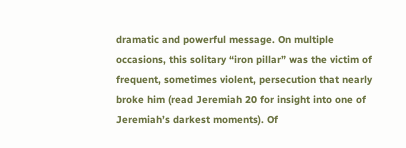dramatic and powerful message. On multiple occasions, this solitary “iron pillar” was the victim of frequent, sometimes violent, persecution that nearly broke him (read Jeremiah 20 for insight into one of Jeremiah’s darkest moments). Of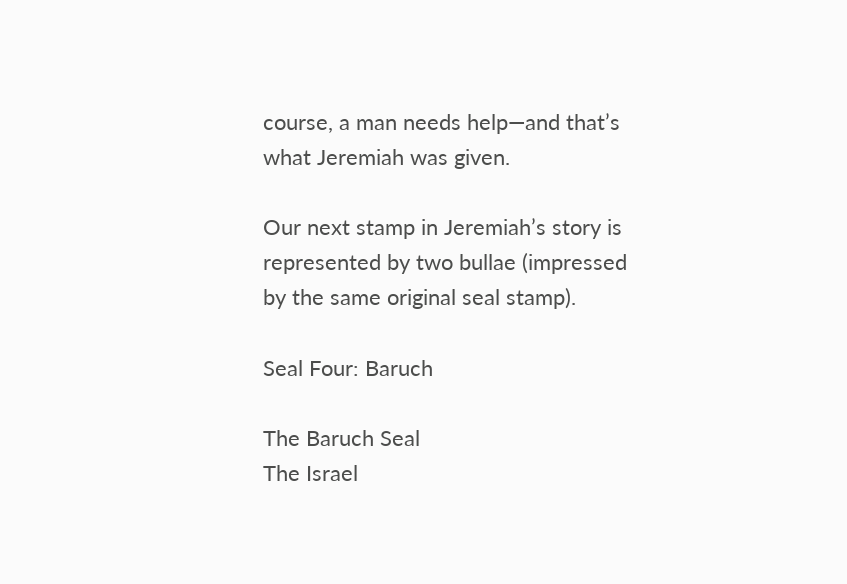course, a man needs help—and that’s what Jeremiah was given.

Our next stamp in Jeremiah’s story is represented by two bullae (impressed by the same original seal stamp).

Seal Four: Baruch

The Baruch Seal
The Israel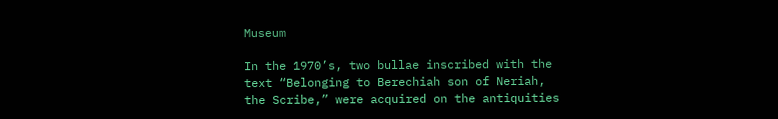Museum

In the 1970’s, two bullae inscribed with the text “Belonging to Berechiah son of Neriah, the Scribe,” were acquired on the antiquities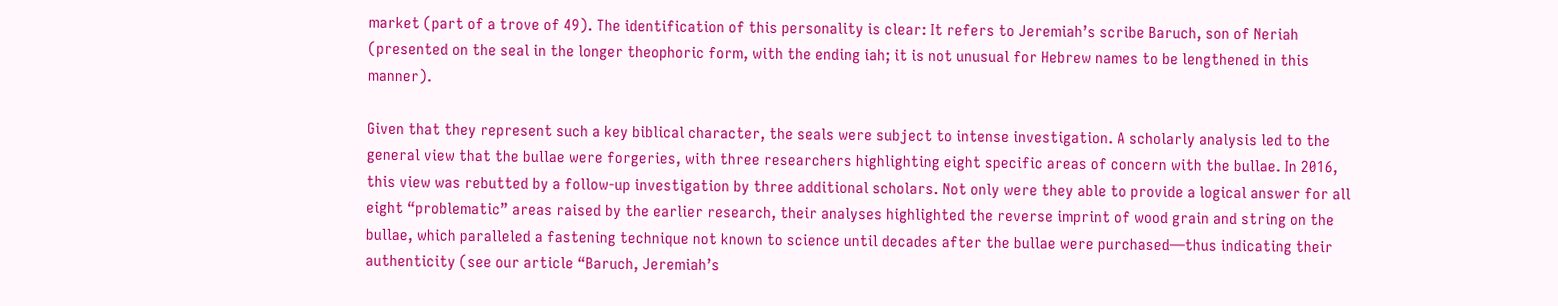market (part of a trove of 49). The identification of this personality is clear: It refers to Jeremiah’s scribe Baruch, son of Neriah (presented on the seal in the longer theophoric form, with the ending iah; it is not unusual for Hebrew names to be lengthened in this manner).

Given that they represent such a key biblical character, the seals were subject to intense investigation. A scholarly analysis led to the general view that the bullae were forgeries, with three researchers highlighting eight specific areas of concern with the bullae. In 2016, this view was rebutted by a follow-up investigation by three additional scholars. Not only were they able to provide a logical answer for all eight “problematic” areas raised by the earlier research, their analyses highlighted the reverse imprint of wood grain and string on the bullae, which paralleled a fastening technique not known to science until decades after the bullae were purchased—thus indicating their authenticity (see our article “Baruch, Jeremiah’s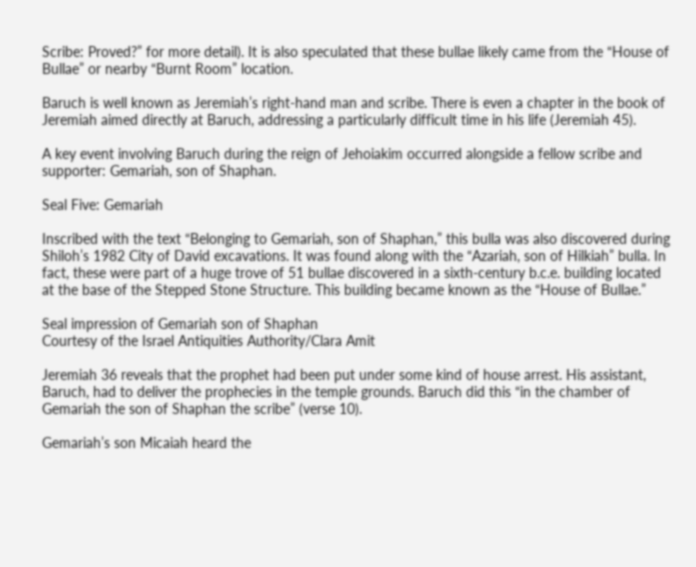Scribe: Proved?” for more detail). It is also speculated that these bullae likely came from the “House of Bullae” or nearby “Burnt Room” location.

Baruch is well known as Jeremiah’s right-hand man and scribe. There is even a chapter in the book of Jeremiah aimed directly at Baruch, addressing a particularly difficult time in his life (Jeremiah 45).

A key event involving Baruch during the reign of Jehoiakim occurred alongside a fellow scribe and supporter: Gemariah, son of Shaphan.

Seal Five: Gemariah

Inscribed with the text “Belonging to Gemariah, son of Shaphan,” this bulla was also discovered during Shiloh’s 1982 City of David excavations. It was found along with the “Azariah, son of Hilkiah” bulla. In fact, these were part of a huge trove of 51 bullae discovered in a sixth-century b.c.e. building located at the base of the Stepped Stone Structure. This building became known as the “House of Bullae.”

Seal impression of Gemariah son of Shaphan
Courtesy of the Israel Antiquities Authority/Clara Amit

Jeremiah 36 reveals that the prophet had been put under some kind of house arrest. His assistant, Baruch, had to deliver the prophecies in the temple grounds. Baruch did this “in the chamber of Gemariah the son of Shaphan the scribe” (verse 10).

Gemariah’s son Micaiah heard the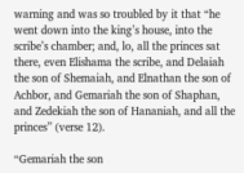warning and was so troubled by it that “he went down into the king’s house, into the scribe’s chamber; and, lo, all the princes sat there, even Elishama the scribe, and Delaiah the son of Shemaiah, and Elnathan the son of Achbor, and Gemariah the son of Shaphan, and Zedekiah the son of Hananiah, and all the princes” (verse 12).

“Gemariah the son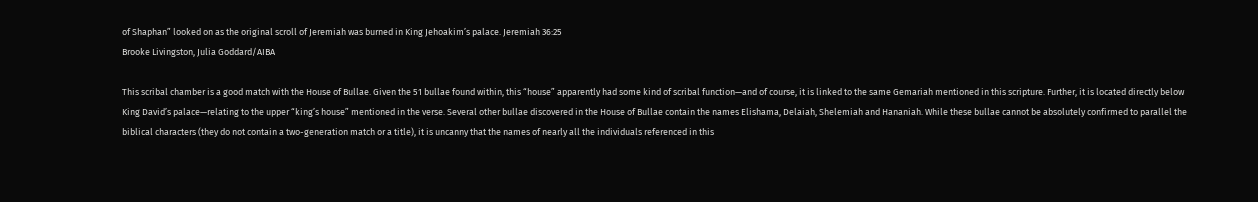of Shaphan” looked on as the original scroll of Jeremiah was burned in King Jehoakim’s palace. Jeremiah 36:25
Brooke Livingston, Julia Goddard/AIBA

This scribal chamber is a good match with the House of Bullae. Given the 51 bullae found within, this “house” apparently had some kind of scribal function—and of course, it is linked to the same Gemariah mentioned in this scripture. Further, it is located directly below King David’s palace—relating to the upper “king’s house” mentioned in the verse. Several other bullae discovered in the House of Bullae contain the names Elishama, Delaiah, Shelemiah and Hananiah. While these bullae cannot be absolutely confirmed to parallel the biblical characters (they do not contain a two-generation match or a title), it is uncanny that the names of nearly all the individuals referenced in this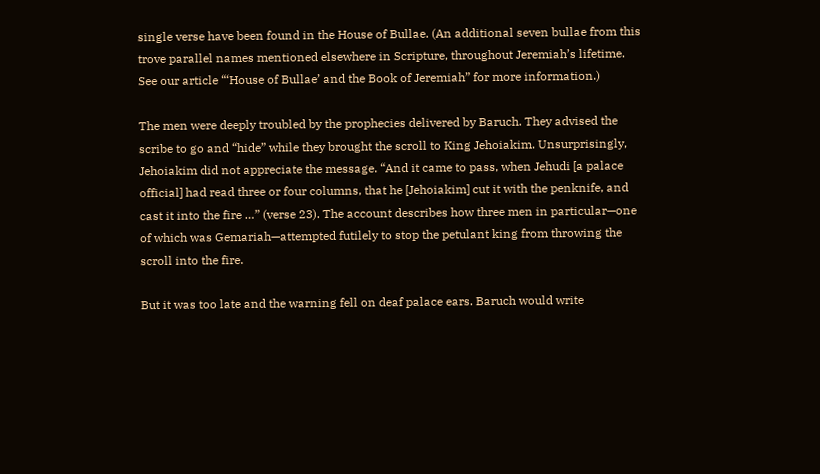single verse have been found in the House of Bullae. (An additional seven bullae from this trove parallel names mentioned elsewhere in Scripture, throughout Jeremiah’s lifetime. See our article “‘House of Bullae’ and the Book of Jeremiah” for more information.)

The men were deeply troubled by the prophecies delivered by Baruch. They advised the scribe to go and “hide” while they brought the scroll to King Jehoiakim. Unsurprisingly, Jehoiakim did not appreciate the message. “And it came to pass, when Jehudi [a palace official] had read three or four columns, that he [Jehoiakim] cut it with the penknife, and cast it into the fire …” (verse 23). The account describes how three men in particular—one of which was Gemariah—attempted futilely to stop the petulant king from throwing the scroll into the fire.

But it was too late and the warning fell on deaf palace ears. Baruch would write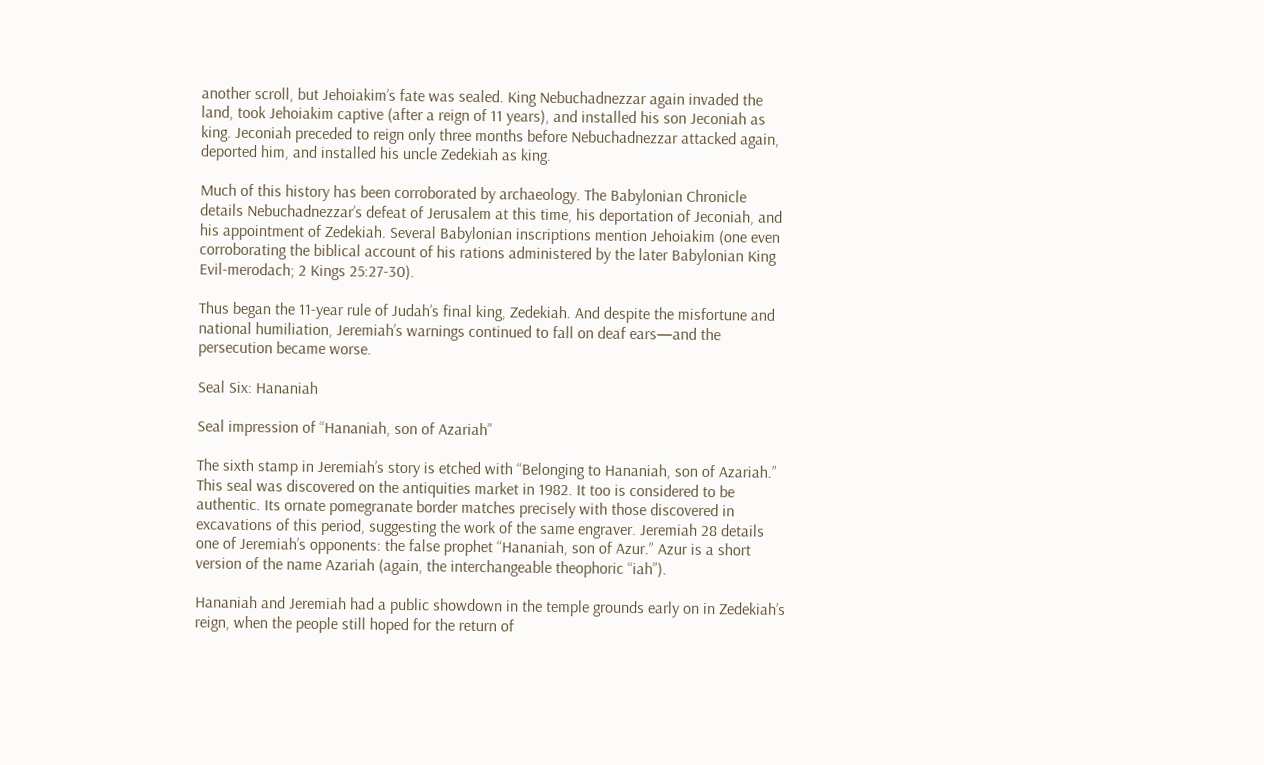another scroll, but Jehoiakim’s fate was sealed. King Nebuchadnezzar again invaded the land, took Jehoiakim captive (after a reign of 11 years), and installed his son Jeconiah as king. Jeconiah preceded to reign only three months before Nebuchadnezzar attacked again, deported him, and installed his uncle Zedekiah as king.

Much of this history has been corroborated by archaeology. The Babylonian Chronicle details Nebuchadnezzar’s defeat of Jerusalem at this time, his deportation of Jeconiah, and his appointment of Zedekiah. Several Babylonian inscriptions mention Jehoiakim (one even corroborating the biblical account of his rations administered by the later Babylonian King Evil-merodach; 2 Kings 25:27-30).

Thus began the 11-year rule of Judah’s final king, Zedekiah. And despite the misfortune and national humiliation, Jeremiah’s warnings continued to fall on deaf ears—and the persecution became worse.

Seal Six: Hananiah

Seal impression of “Hananiah, son of Azariah”

The sixth stamp in Jeremiah’s story is etched with “Belonging to Hananiah, son of Azariah.” This seal was discovered on the antiquities market in 1982. It too is considered to be authentic. Its ornate pomegranate border matches precisely with those discovered in excavations of this period, suggesting the work of the same engraver. Jeremiah 28 details one of Jeremiah’s opponents: the false prophet “Hananiah, son of Azur.” Azur is a short version of the name Azariah (again, the interchangeable theophoric “iah”).

Hananiah and Jeremiah had a public showdown in the temple grounds early on in Zedekiah’s reign, when the people still hoped for the return of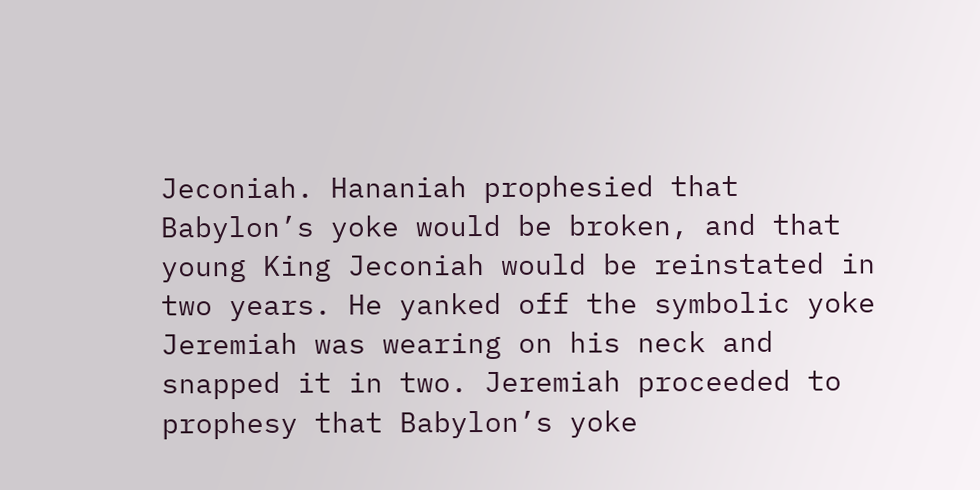Jeconiah. Hananiah prophesied that Babylon’s yoke would be broken, and that young King Jeconiah would be reinstated in two years. He yanked off the symbolic yoke Jeremiah was wearing on his neck and snapped it in two. Jeremiah proceeded to prophesy that Babylon’s yoke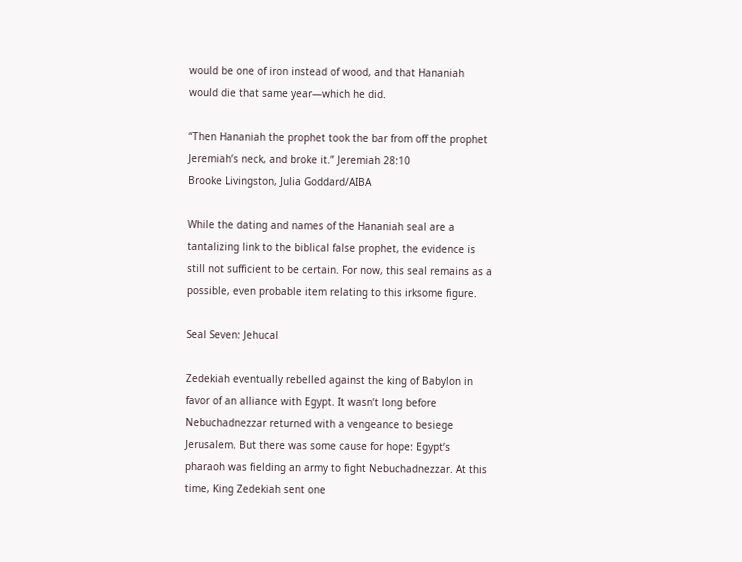would be one of iron instead of wood, and that Hananiah would die that same year—which he did.

“Then Hananiah the prophet took the bar from off the prophet Jeremiah’s neck, and broke it.” Jeremiah 28:10
Brooke Livingston, Julia Goddard/AIBA

While the dating and names of the Hananiah seal are a tantalizing link to the biblical false prophet, the evidence is still not sufficient to be certain. For now, this seal remains as a possible, even probable item relating to this irksome figure.

Seal Seven: Jehucal

Zedekiah eventually rebelled against the king of Babylon in favor of an alliance with Egypt. It wasn’t long before Nebuchadnezzar returned with a vengeance to besiege Jerusalem. But there was some cause for hope: Egypt’s pharaoh was fielding an army to fight Nebuchadnezzar. At this time, King Zedekiah sent one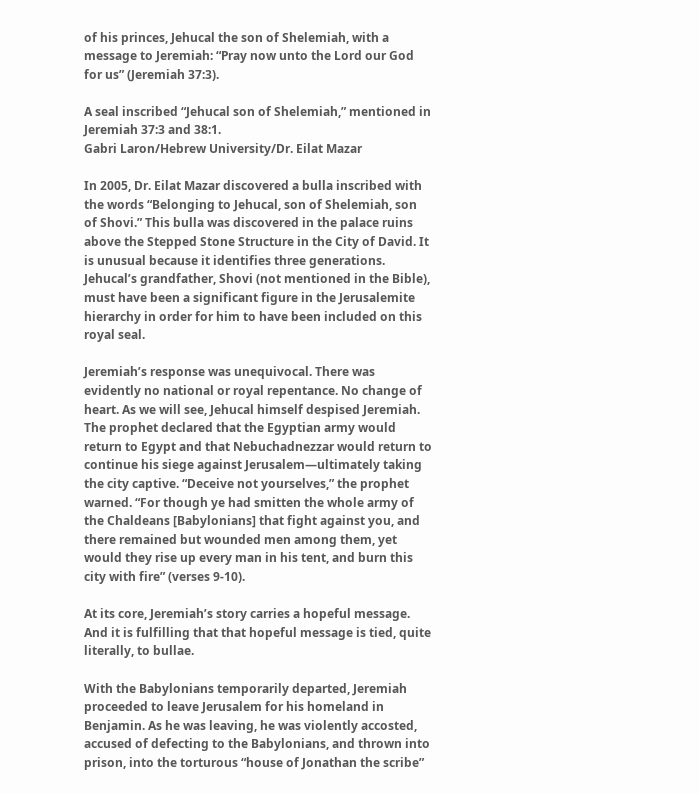of his princes, Jehucal the son of Shelemiah, with a message to Jeremiah: “Pray now unto the Lord our God for us” (Jeremiah 37:3).

A seal inscribed “Jehucal son of Shelemiah,” mentioned in Jeremiah 37:3 and 38:1.
Gabri Laron/Hebrew University/Dr. Eilat Mazar

In 2005, Dr. Eilat Mazar discovered a bulla inscribed with the words “Belonging to Jehucal, son of Shelemiah, son of Shovi.” This bulla was discovered in the palace ruins above the Stepped Stone Structure in the City of David. It is unusual because it identifies three generations. Jehucal’s grandfather, Shovi (not mentioned in the Bible), must have been a significant figure in the Jerusalemite hierarchy in order for him to have been included on this royal seal.

Jeremiah’s response was unequivocal. There was evidently no national or royal repentance. No change of heart. As we will see, Jehucal himself despised Jeremiah. The prophet declared that the Egyptian army would return to Egypt and that Nebuchadnezzar would return to continue his siege against Jerusalem—ultimately taking the city captive. “Deceive not yourselves,” the prophet warned. “For though ye had smitten the whole army of the Chaldeans [Babylonians] that fight against you, and there remained but wounded men among them, yet would they rise up every man in his tent, and burn this city with fire” (verses 9-10).

At its core, Jeremiah’s story carries a hopeful message. And it is fulfilling that that hopeful message is tied, quite literally, to bullae.

With the Babylonians temporarily departed, Jeremiah proceeded to leave Jerusalem for his homeland in Benjamin. As he was leaving, he was violently accosted, accused of defecting to the Babylonians, and thrown into prison, into the torturous “house of Jonathan the scribe”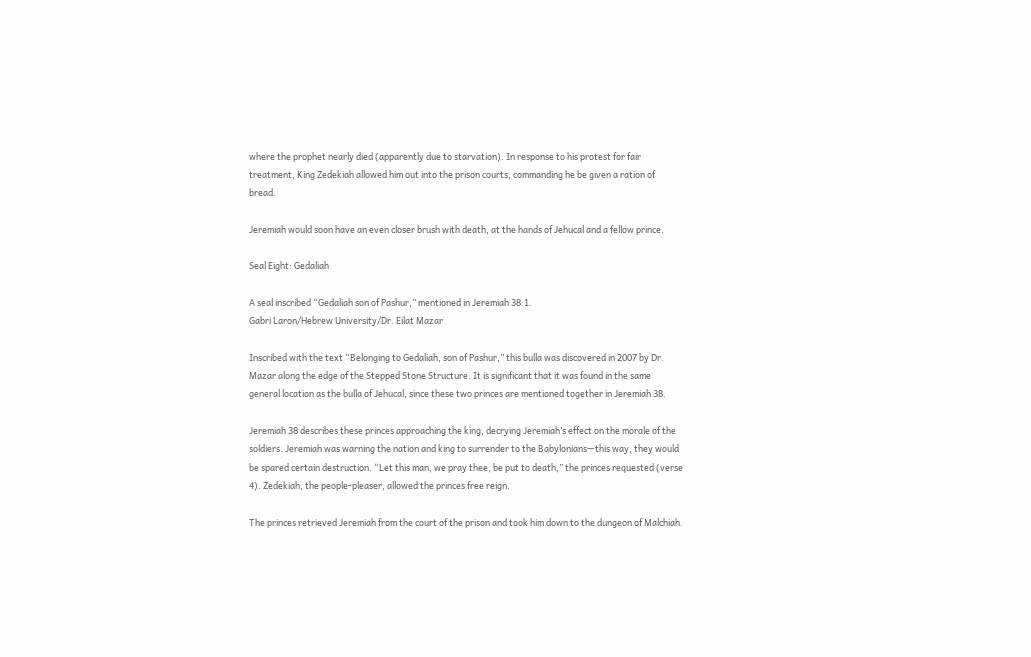where the prophet nearly died (apparently due to starvation). In response to his protest for fair treatment, King Zedekiah allowed him out into the prison courts, commanding he be given a ration of bread.

Jeremiah would soon have an even closer brush with death, at the hands of Jehucal and a fellow prince.

Seal Eight: Gedaliah

A seal inscribed “Gedaliah son of Pashur,” mentioned in Jeremiah 38:1.
Gabri Laron/Hebrew University/Dr. Eilat Mazar

Inscribed with the text “Belonging to Gedaliah, son of Pashur,” this bulla was discovered in 2007 by Dr. Mazar along the edge of the Stepped Stone Structure. It is significant that it was found in the same general location as the bulla of Jehucal, since these two princes are mentioned together in Jeremiah 38.

Jeremiah 38 describes these princes approaching the king, decrying Jeremiah’s effect on the morale of the soldiers. Jeremiah was warning the nation and king to surrender to the Babylonians—this way, they would be spared certain destruction. “Let this man, we pray thee, be put to death,” the princes requested (verse 4). Zedekiah, the people-pleaser, allowed the princes free reign.

The princes retrieved Jeremiah from the court of the prison and took him down to the dungeon of Malchiah.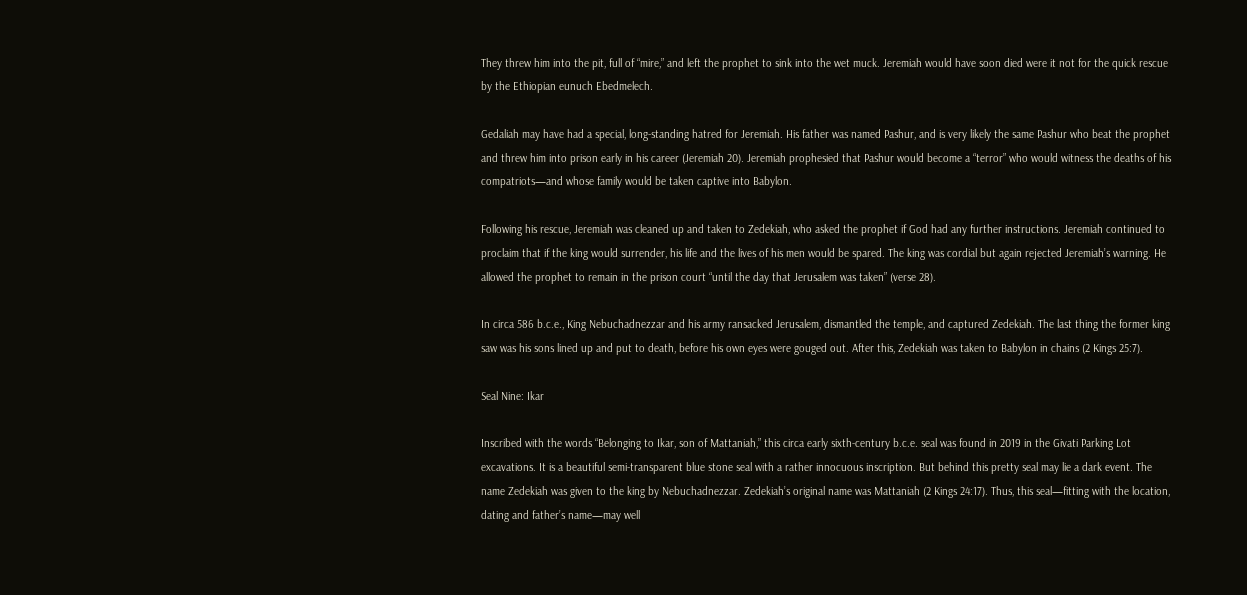They threw him into the pit, full of “mire,” and left the prophet to sink into the wet muck. Jeremiah would have soon died were it not for the quick rescue by the Ethiopian eunuch Ebedmelech.

Gedaliah may have had a special, long-standing hatred for Jeremiah. His father was named Pashur, and is very likely the same Pashur who beat the prophet and threw him into prison early in his career (Jeremiah 20). Jeremiah prophesied that Pashur would become a “terror” who would witness the deaths of his compatriots—and whose family would be taken captive into Babylon.

Following his rescue, Jeremiah was cleaned up and taken to Zedekiah, who asked the prophet if God had any further instructions. Jeremiah continued to proclaim that if the king would surrender, his life and the lives of his men would be spared. The king was cordial but again rejected Jeremiah’s warning. He allowed the prophet to remain in the prison court “until the day that Jerusalem was taken” (verse 28).

In circa 586 b.c.e., King Nebuchadnezzar and his army ransacked Jerusalem, dismantled the temple, and captured Zedekiah. The last thing the former king saw was his sons lined up and put to death, before his own eyes were gouged out. After this, Zedekiah was taken to Babylon in chains (2 Kings 25:7).

Seal Nine: Ikar

Inscribed with the words “Belonging to Ikar, son of Mattaniah,” this circa early sixth-century b.c.e. seal was found in 2019 in the Givati Parking Lot excavations. It is a beautiful semi-transparent blue stone seal with a rather innocuous inscription. But behind this pretty seal may lie a dark event. The name Zedekiah was given to the king by Nebuchadnezzar. Zedekiah’s original name was Mattaniah (2 Kings 24:17). Thus, this seal—fitting with the location, dating and father’s name—may well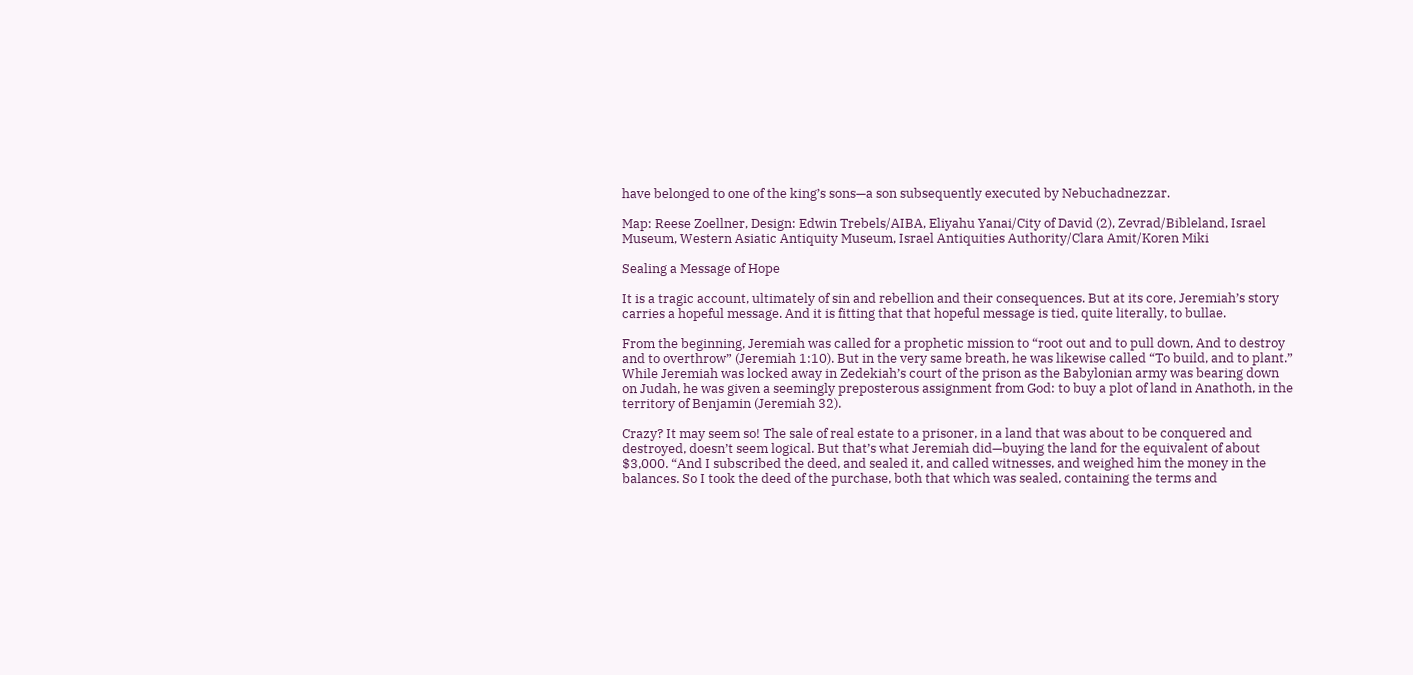have belonged to one of the king’s sons—a son subsequently executed by Nebuchadnezzar.

Map: Reese Zoellner, Design: Edwin Trebels/AIBA, Eliyahu Yanai/City of David (2), Zevrad/Bibleland, Israel Museum, Western Asiatic Antiquity Museum, Israel Antiquities Authority/Clara Amit/Koren Miki

Sealing a Message of Hope

It is a tragic account, ultimately of sin and rebellion and their consequences. But at its core, Jeremiah’s story carries a hopeful message. And it is fitting that that hopeful message is tied, quite literally, to bullae.

From the beginning, Jeremiah was called for a prophetic mission to “root out and to pull down, And to destroy and to overthrow” (Jeremiah 1:10). But in the very same breath, he was likewise called “To build, and to plant.” While Jeremiah was locked away in Zedekiah’s court of the prison as the Babylonian army was bearing down on Judah, he was given a seemingly preposterous assignment from God: to buy a plot of land in Anathoth, in the territory of Benjamin (Jeremiah 32).

Crazy? It may seem so! The sale of real estate to a prisoner, in a land that was about to be conquered and destroyed, doesn’t seem logical. But that’s what Jeremiah did—buying the land for the equivalent of about $3,000. “And I subscribed the deed, and sealed it, and called witnesses, and weighed him the money in the balances. So I took the deed of the purchase, both that which was sealed, containing the terms and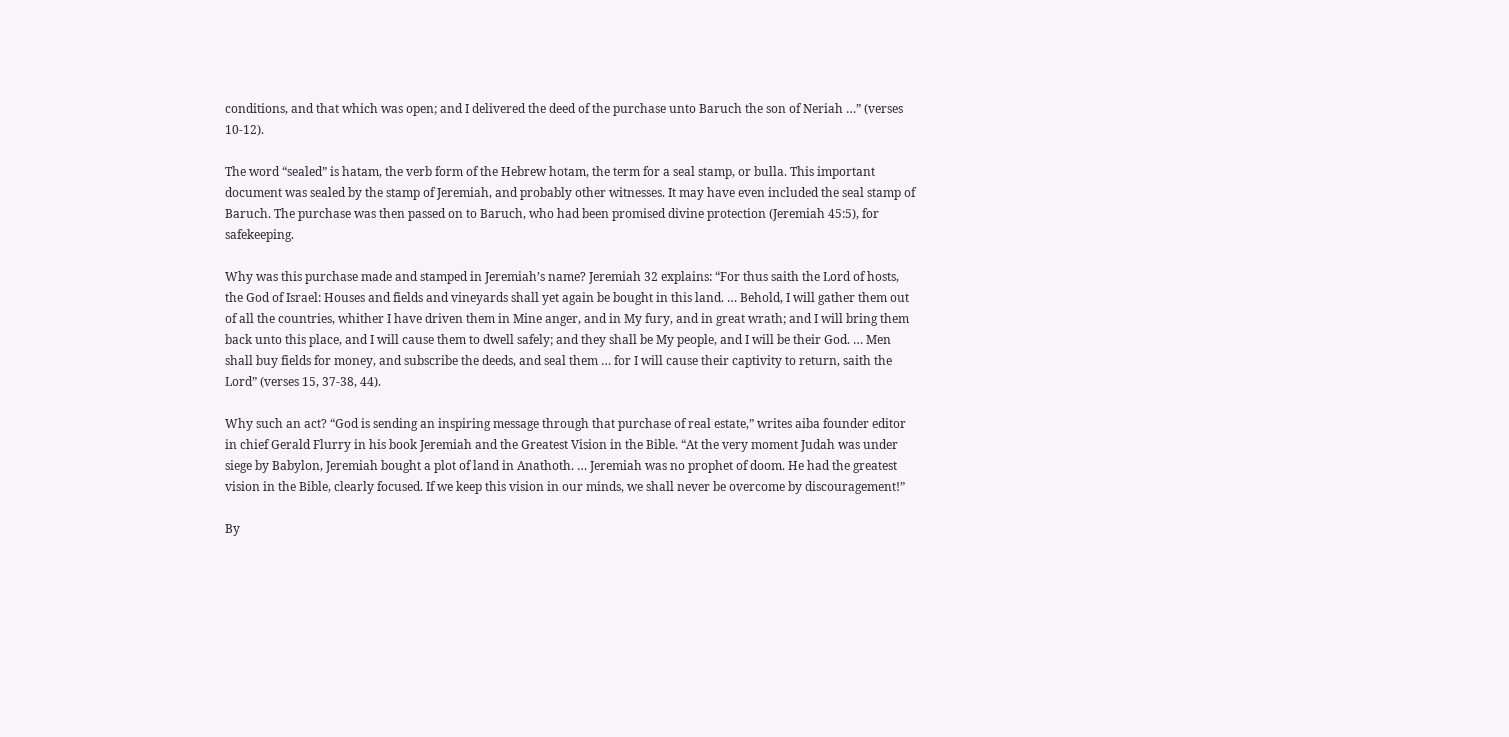conditions, and that which was open; and I delivered the deed of the purchase unto Baruch the son of Neriah …” (verses 10-12).

The word “sealed” is hatam, the verb form of the Hebrew hotam, the term for a seal stamp, or bulla. This important document was sealed by the stamp of Jeremiah, and probably other witnesses. It may have even included the seal stamp of Baruch. The purchase was then passed on to Baruch, who had been promised divine protection (Jeremiah 45:5), for safekeeping.

Why was this purchase made and stamped in Jeremiah’s name? Jeremiah 32 explains: “For thus saith the Lord of hosts, the God of Israel: Houses and fields and vineyards shall yet again be bought in this land. … Behold, I will gather them out of all the countries, whither I have driven them in Mine anger, and in My fury, and in great wrath; and I will bring them back unto this place, and I will cause them to dwell safely; and they shall be My people, and I will be their God. … Men shall buy fields for money, and subscribe the deeds, and seal them … for I will cause their captivity to return, saith the Lord” (verses 15, 37-38, 44).

Why such an act? “God is sending an inspiring message through that purchase of real estate,” writes aiba founder editor in chief Gerald Flurry in his book Jeremiah and the Greatest Vision in the Bible. “At the very moment Judah was under siege by Babylon, Jeremiah bought a plot of land in Anathoth. … Jeremiah was no prophet of doom. He had the greatest vision in the Bible, clearly focused. If we keep this vision in our minds, we shall never be overcome by discouragement!”

By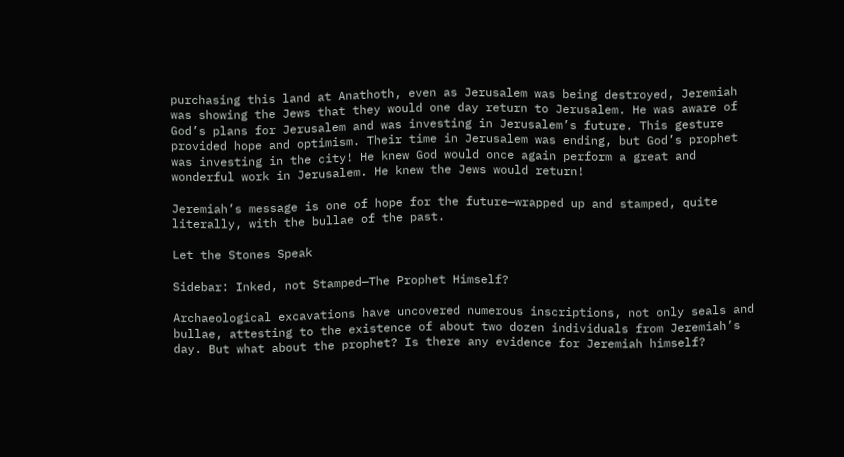purchasing this land at Anathoth, even as Jerusalem was being destroyed, Jeremiah was showing the Jews that they would one day return to Jerusalem. He was aware of God’s plans for Jerusalem and was investing in Jerusalem’s future. This gesture provided hope and optimism. Their time in Jerusalem was ending, but God’s prophet was investing in the city! He knew God would once again perform a great and wonderful work in Jerusalem. He knew the Jews would return!

Jeremiah’s message is one of hope for the future—wrapped up and stamped, quite literally, with the bullae of the past.

Let the Stones Speak

Sidebar: Inked, not Stamped—The Prophet Himself?

Archaeological excavations have uncovered numerous inscriptions, not only seals and bullae, attesting to the existence of about two dozen individuals from Jeremiah’s day. But what about the prophet? Is there any evidence for Jeremiah himself?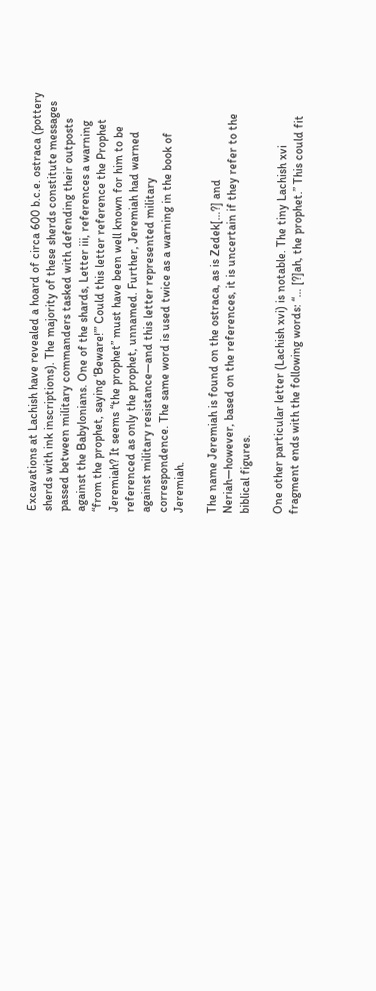Excavations at Lachish have revealed a hoard of circa 600 b.c.e. ostraca (pottery sherds with ink inscriptions). The majority of these sherds constitute messages passed between military commanders tasked with defending their outposts against the Babylonians. One of the shards, Letter iii, references a warning “from the prophet, saying ‘Beware!’” Could this letter reference the Prophet Jeremiah? It seems “the prophet” must have been well known for him to be referenced as only the prophet, unnamed. Further, Jeremiah had warned against military resistance—and this letter represented military correspondence. The same word is used twice as a warning in the book of Jeremiah.

The name Jeremiah is found on the ostraca, as is Zedek[…?] and Neriah—however, based on the references, it is uncertain if they refer to the biblical figures.

One other particular letter (Lachish xvi) is notable. The tiny Lachish xvi fragment ends with the following words: “… [?]ah, the prophet.” This could fit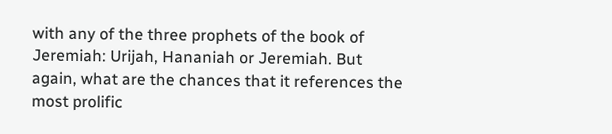with any of the three prophets of the book of Jeremiah: Urijah, Hananiah or Jeremiah. But again, what are the chances that it references the most prolific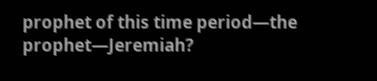prophet of this time period—the prophet—Jeremiah?